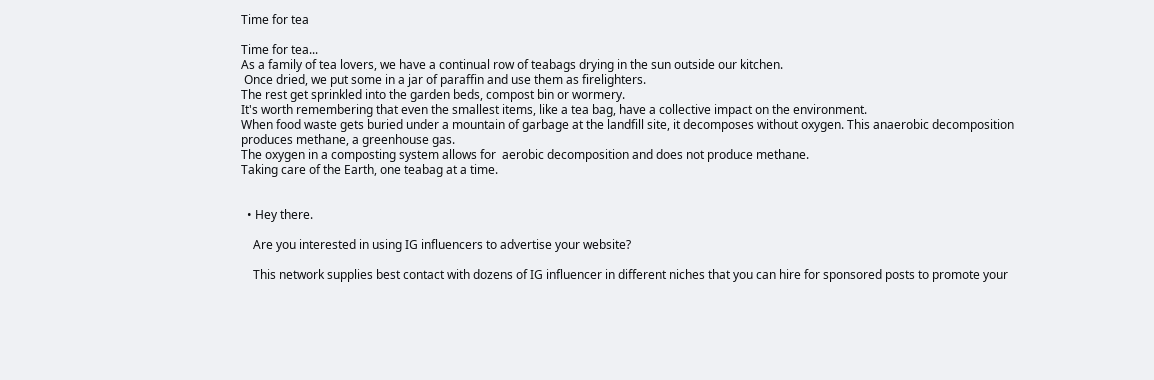Time for tea

Time for tea...
As a family of tea lovers, we have a continual row of teabags drying in the sun outside our kitchen.
 Once dried, we put some in a jar of paraffin and use them as firelighters.
The rest get sprinkled into the garden beds, compost bin or wormery.
It's worth remembering that even the smallest items, like a tea bag, have a collective impact on the environment.
When food waste gets buried under a mountain of garbage at the landfill site, it decomposes without oxygen. This anaerobic decomposition produces methane, a greenhouse gas.
The oxygen in a composting system allows for  aerobic decomposition and does not produce methane.
Taking care of the Earth, one teabag at a time.


  • Hey there.

    Are you interested in using IG influencers to advertise your website?

    This network supplies best contact with dozens of IG influencer in different niches that you can hire for sponsored posts to promote your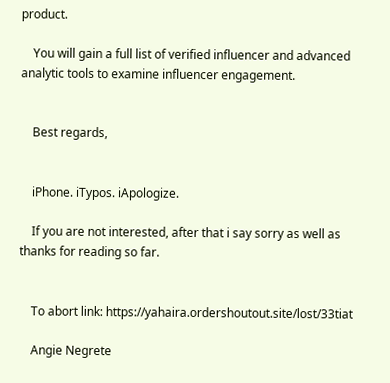product.

    You will gain a full list of verified influencer and advanced analytic tools to examine influencer engagement.


    Best regards,


    iPhone. iTypos. iApologize.

    If you are not interested, after that i say sorry as well as thanks for reading so far.


    To abort link: https://yahaira.ordershoutout.site/lost/33tiat

    Angie Negrete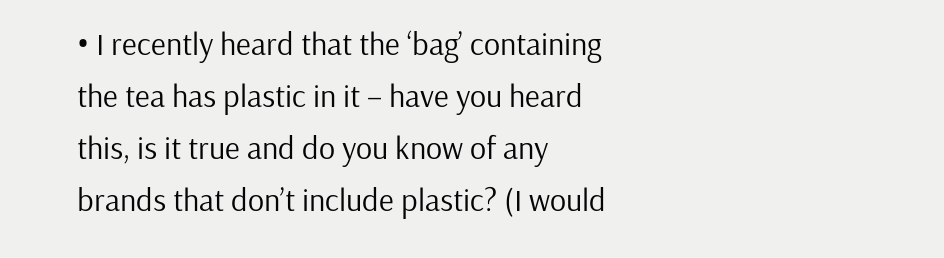• I recently heard that the ‘bag’ containing the tea has plastic in it – have you heard this, is it true and do you know of any brands that don’t include plastic? (I would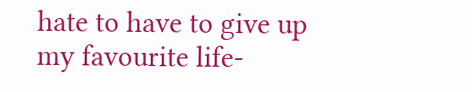hate to have to give up my favourite life-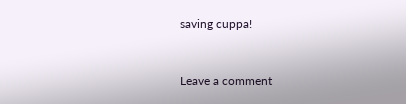saving cuppa!


Leave a comment